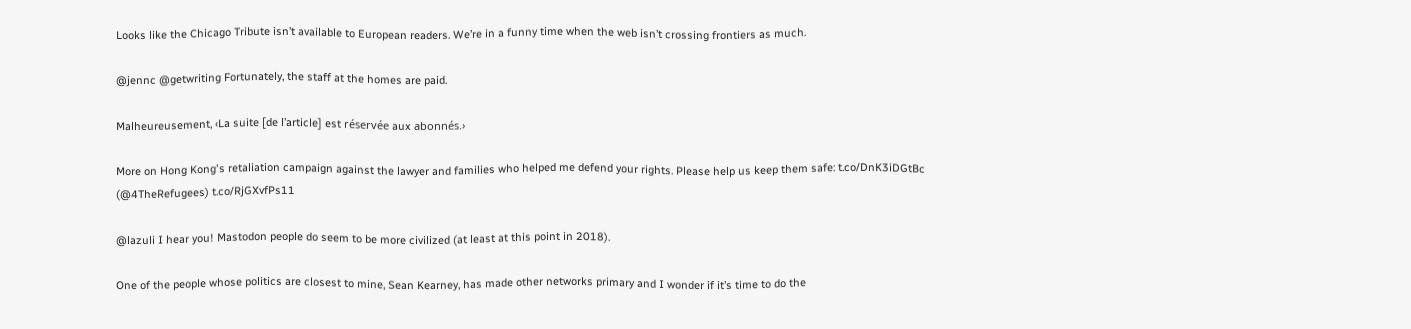Looks like the Chicago Tribute isn’t available to European readers. We’re in a funny time when the web isn’t crossing frontiers as much.

@jennc @getwriting Fortunately, the staff at the homes are paid.

Malheureusement, ‹La suite [de l’article] est réservée aux abonnés.›

More on Hong Kong's retaliation campaign against the lawyer and families who helped me defend your rights. Please help us keep them safe: t.co/DnK3iDGtBc (@4TheRefugees) t.co/RjGXvfPs11

@lazuli I hear you! Mastodon people do seem to be more civilized (at least at this point in 2018).

One of the people whose politics are closest to mine, Sean Kearney, has made other networks primary and I wonder if it’s time to do the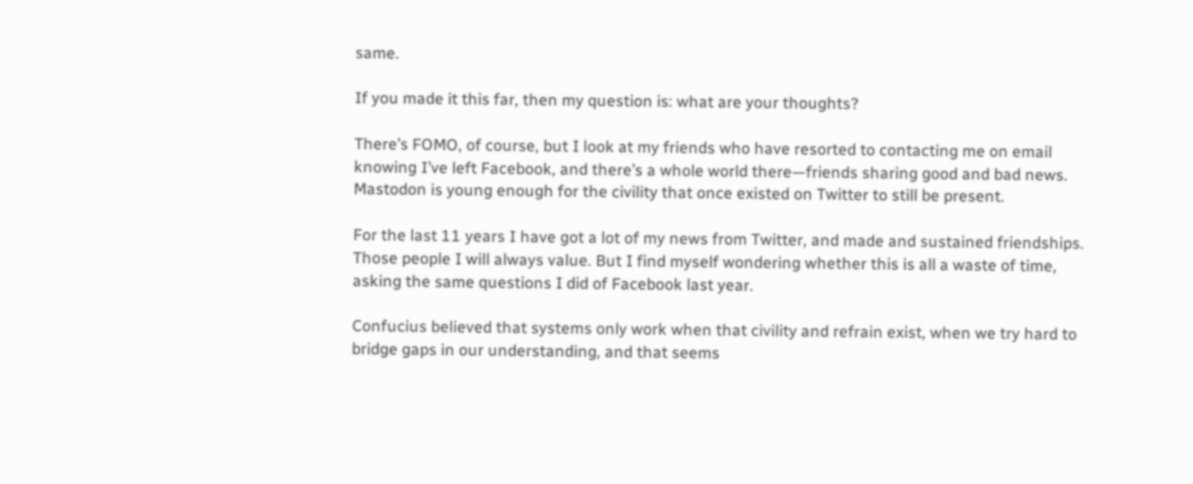same.

If you made it this far, then my question is: what are your thoughts?

There’s FOMO, of course, but I look at my friends who have resorted to contacting me on email knowing I’ve left Facebook, and there’s a whole world there—friends sharing good and bad news. Mastodon is young enough for the civility that once existed on Twitter to still be present.

For the last 11 years I have got a lot of my news from Twitter, and made and sustained friendships. Those people I will always value. But I find myself wondering whether this is all a waste of time, asking the same questions I did of Facebook last year.

Confucius believed that systems only work when that civility and refrain exist, when we try hard to bridge gaps in our understanding, and that seems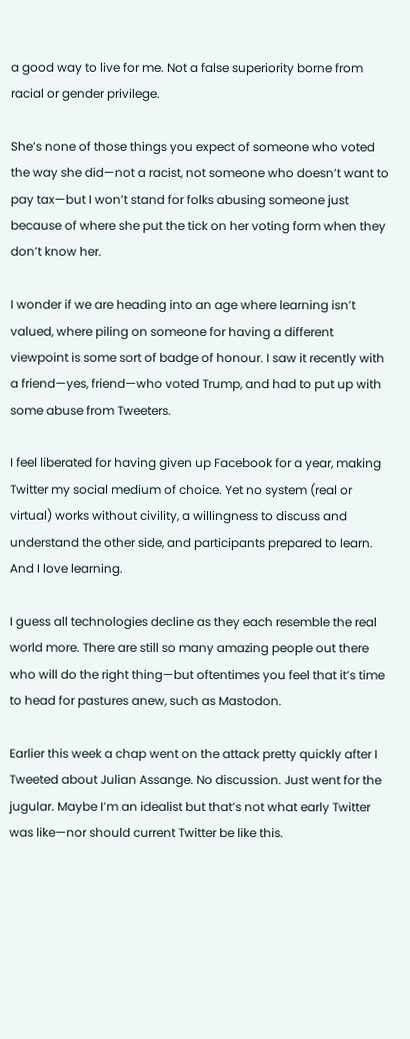a good way to live for me. Not a false superiority borne from racial or gender privilege.

She’s none of those things you expect of someone who voted the way she did—not a racist, not someone who doesn’t want to pay tax—but I won’t stand for folks abusing someone just because of where she put the tick on her voting form when they don’t know her.

I wonder if we are heading into an age where learning isn’t valued, where piling on someone for having a different viewpoint is some sort of badge of honour. I saw it recently with a friend—yes, friend—who voted Trump, and had to put up with some abuse from Tweeters.

I feel liberated for having given up Facebook for a year, making Twitter my social medium of choice. Yet no system (real or virtual) works without civility, a willingness to discuss and understand the other side, and participants prepared to learn. And I love learning.

I guess all technologies decline as they each resemble the real world more. There are still so many amazing people out there who will do the right thing—but oftentimes you feel that it’s time to head for pastures anew, such as Mastodon.

Earlier this week a chap went on the attack pretty quickly after I Tweeted about Julian Assange. No discussion. Just went for the jugular. Maybe I’m an idealist but that’s not what early Twitter was like—nor should current Twitter be like this.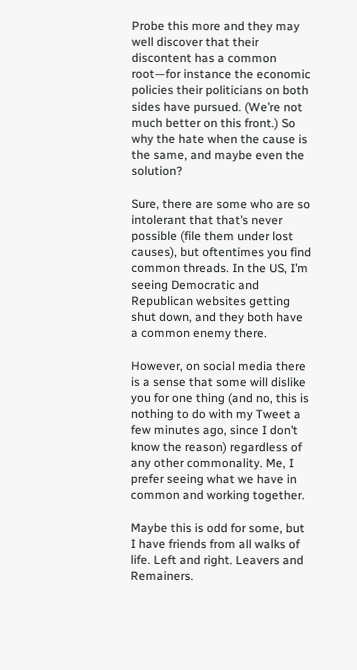Probe this more and they may well discover that their discontent has a common root—for instance the economic policies their politicians on both sides have pursued. (We’re not much better on this front.) So why the hate when the cause is the same, and maybe even the solution?

Sure, there are some who are so intolerant that that’s never possible (file them under lost causes), but oftentimes you find common threads. In the US, I’m seeing Democratic and Republican websites getting shut down, and they both have a common enemy there.

However, on social media there is a sense that some will dislike you for one thing (and no, this is nothing to do with my Tweet a few minutes ago, since I don’t know the reason) regardless of any other commonality. Me, I prefer seeing what we have in common and working together.

Maybe this is odd for some, but I have friends from all walks of life. Left and right. Leavers and Remainers.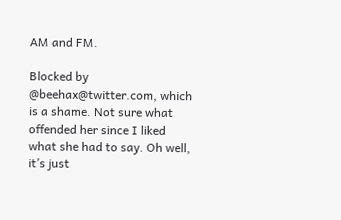AM and FM.

Blocked by @beehax@twitter.com, which is a shame. Not sure what offended her since I liked what she had to say. Oh well, it’s just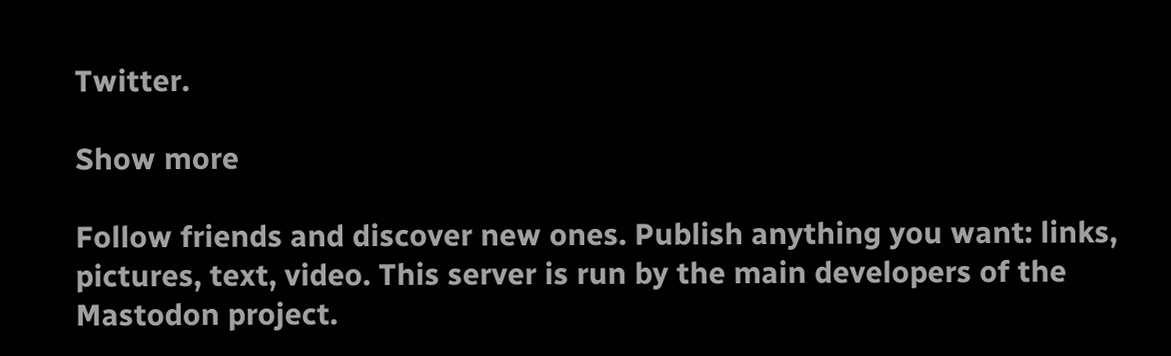Twitter.

Show more

Follow friends and discover new ones. Publish anything you want: links, pictures, text, video. This server is run by the main developers of the Mastodon project.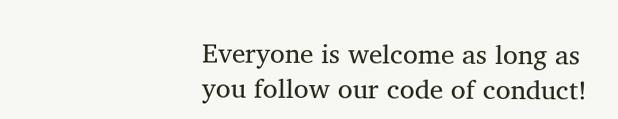Everyone is welcome as long as you follow our code of conduct!